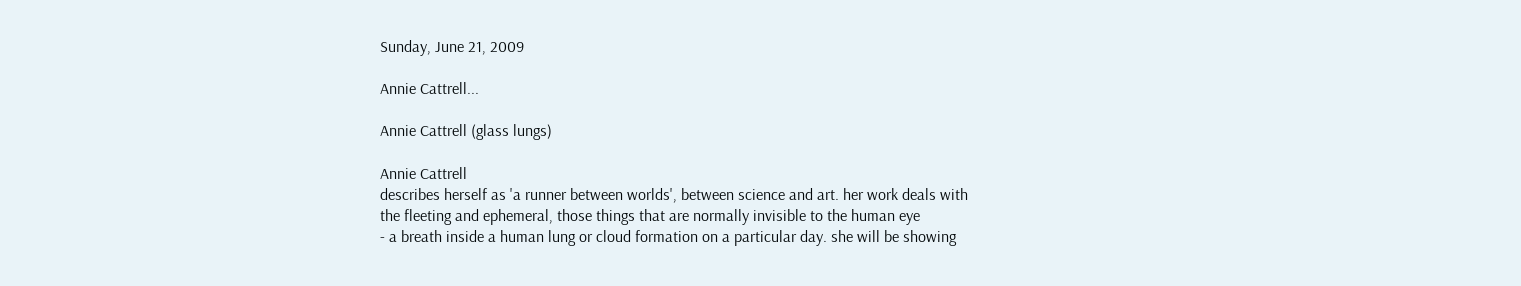Sunday, June 21, 2009

Annie Cattrell...

Annie Cattrell (glass lungs)

Annie Cattrell
describes herself as 'a runner between worlds', between science and art. her work deals with
the fleeting and ephemeral, those things that are normally invisible to the human eye
- a breath inside a human lung or cloud formation on a particular day. she will be showing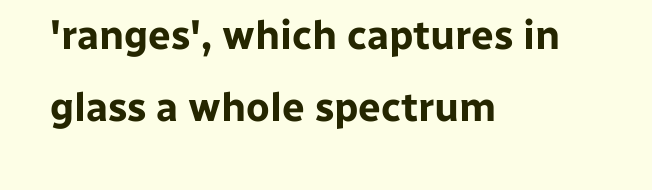'ranges', which captures in glass a whole spectrum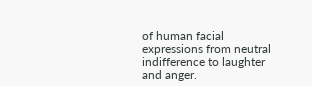of human facial expressions from neutral
indifference to laughter and anger.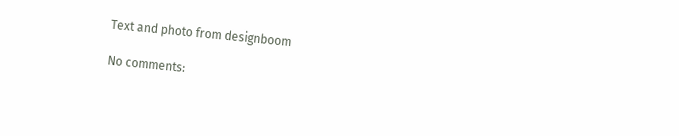Text and photo from designboom

No comments: